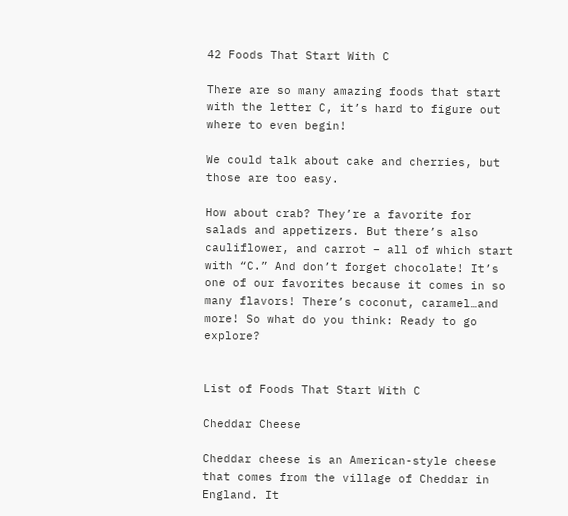42 Foods That Start With C

There are so many amazing foods that start with the letter C, it’s hard to figure out where to even begin!

We could talk about cake and cherries, but those are too easy.

How about crab? They’re a favorite for salads and appetizers. But there’s also cauliflower, and carrot – all of which start with “C.” And don’t forget chocolate! It’s one of our favorites because it comes in so many flavors! There’s coconut, caramel…and more! So what do you think: Ready to go explore?


List of Foods That Start With C

Cheddar Cheese

Cheddar cheese is an American-style cheese that comes from the village of Cheddar in England. It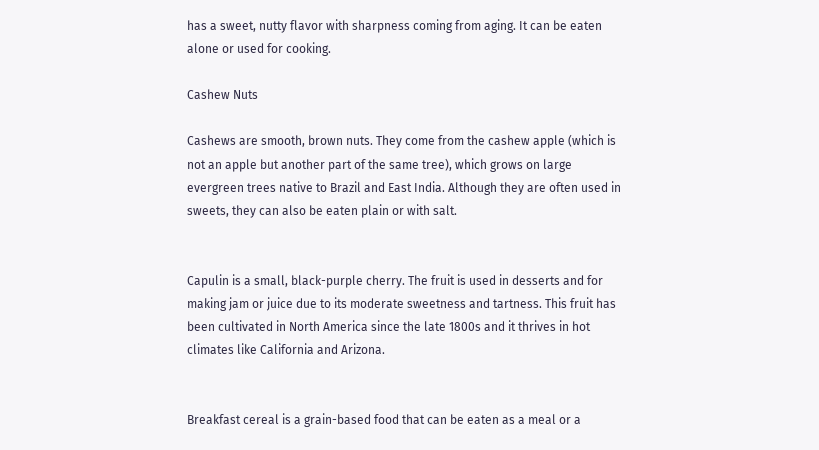has a sweet, nutty flavor with sharpness coming from aging. It can be eaten alone or used for cooking.

Cashew Nuts

Cashews are smooth, brown nuts. They come from the cashew apple (which is not an apple but another part of the same tree), which grows on large evergreen trees native to Brazil and East India. Although they are often used in sweets, they can also be eaten plain or with salt.


Capulin is a small, black-purple cherry. The fruit is used in desserts and for making jam or juice due to its moderate sweetness and tartness. This fruit has been cultivated in North America since the late 1800s and it thrives in hot climates like California and Arizona.


Breakfast cereal is a grain-based food that can be eaten as a meal or a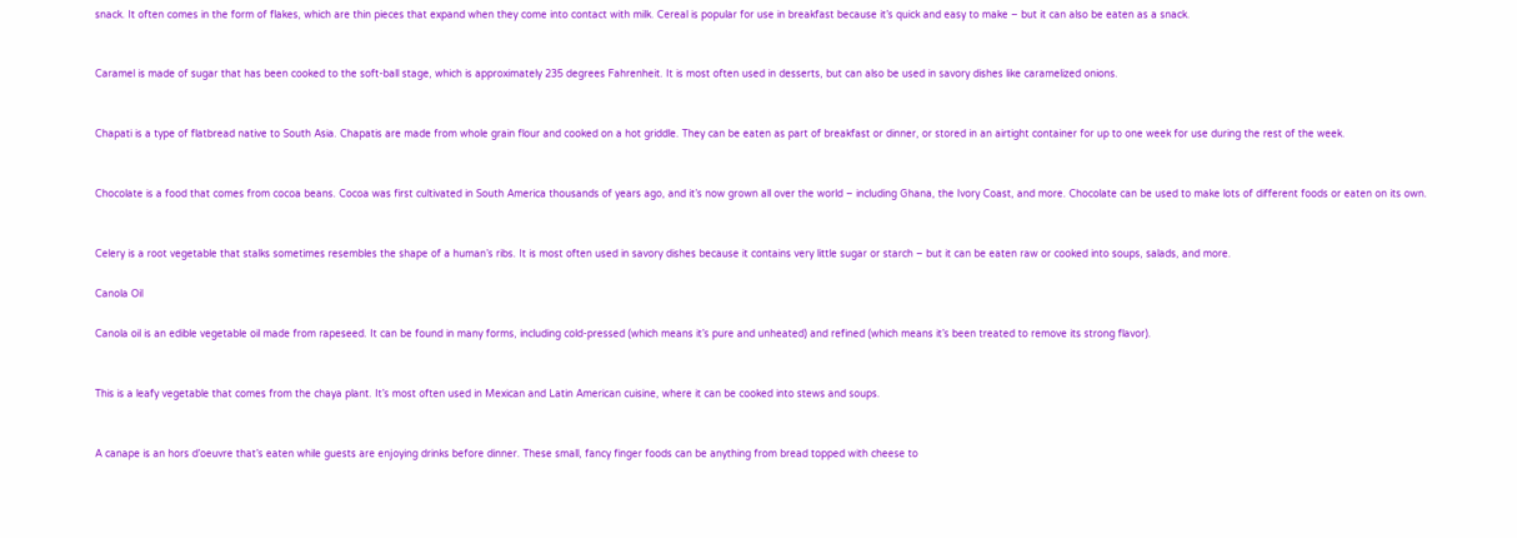snack. It often comes in the form of flakes, which are thin pieces that expand when they come into contact with milk. Cereal is popular for use in breakfast because it’s quick and easy to make – but it can also be eaten as a snack.


Caramel is made of sugar that has been cooked to the soft-ball stage, which is approximately 235 degrees Fahrenheit. It is most often used in desserts, but can also be used in savory dishes like caramelized onions.


Chapati is a type of flatbread native to South Asia. Chapatis are made from whole grain flour and cooked on a hot griddle. They can be eaten as part of breakfast or dinner, or stored in an airtight container for up to one week for use during the rest of the week.


Chocolate is a food that comes from cocoa beans. Cocoa was first cultivated in South America thousands of years ago, and it’s now grown all over the world – including Ghana, the Ivory Coast, and more. Chocolate can be used to make lots of different foods or eaten on its own.


Celery is a root vegetable that stalks sometimes resembles the shape of a human’s ribs. It is most often used in savory dishes because it contains very little sugar or starch – but it can be eaten raw or cooked into soups, salads, and more.

Canola Oil

Canola oil is an edible vegetable oil made from rapeseed. It can be found in many forms, including cold-pressed (which means it’s pure and unheated) and refined (which means it’s been treated to remove its strong flavor).


This is a leafy vegetable that comes from the chaya plant. It’s most often used in Mexican and Latin American cuisine, where it can be cooked into stews and soups.


A canape is an hors d’oeuvre that’s eaten while guests are enjoying drinks before dinner. These small, fancy finger foods can be anything from bread topped with cheese to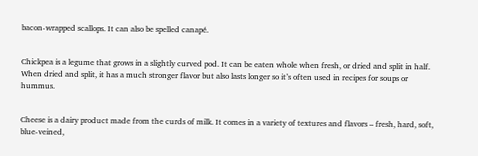bacon-wrapped scallops. It can also be spelled canapé.


Chickpea is a legume that grows in a slightly curved pod. It can be eaten whole when fresh, or dried and split in half. When dried and split, it has a much stronger flavor but also lasts longer so it’s often used in recipes for soups or hummus.


Cheese is a dairy product made from the curds of milk. It comes in a variety of textures and flavors – fresh, hard, soft, blue-veined,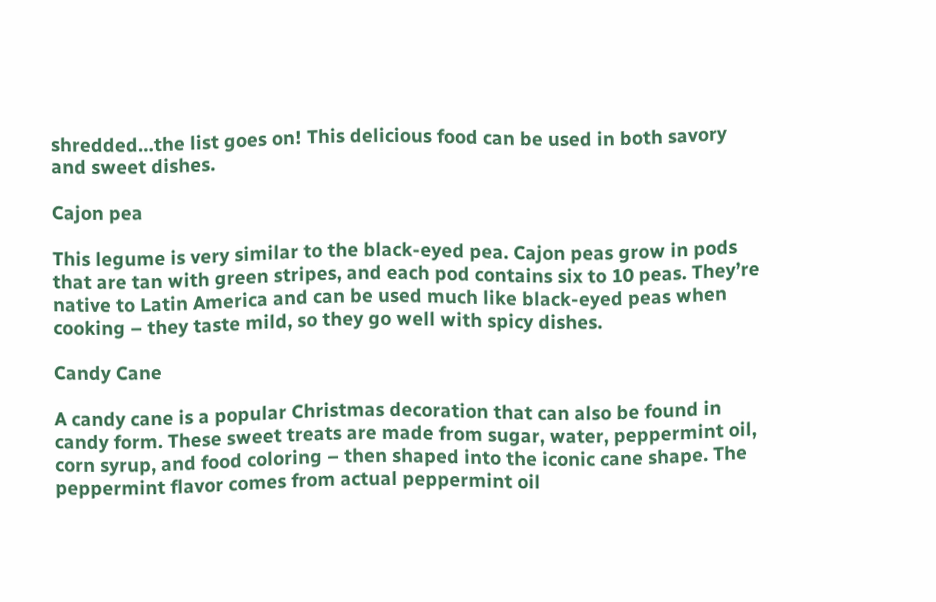shredded…the list goes on! This delicious food can be used in both savory and sweet dishes.

Cajon pea

This legume is very similar to the black-eyed pea. Cajon peas grow in pods that are tan with green stripes, and each pod contains six to 10 peas. They’re native to Latin America and can be used much like black-eyed peas when cooking – they taste mild, so they go well with spicy dishes.

Candy Cane

A candy cane is a popular Christmas decoration that can also be found in candy form. These sweet treats are made from sugar, water, peppermint oil, corn syrup, and food coloring – then shaped into the iconic cane shape. The peppermint flavor comes from actual peppermint oil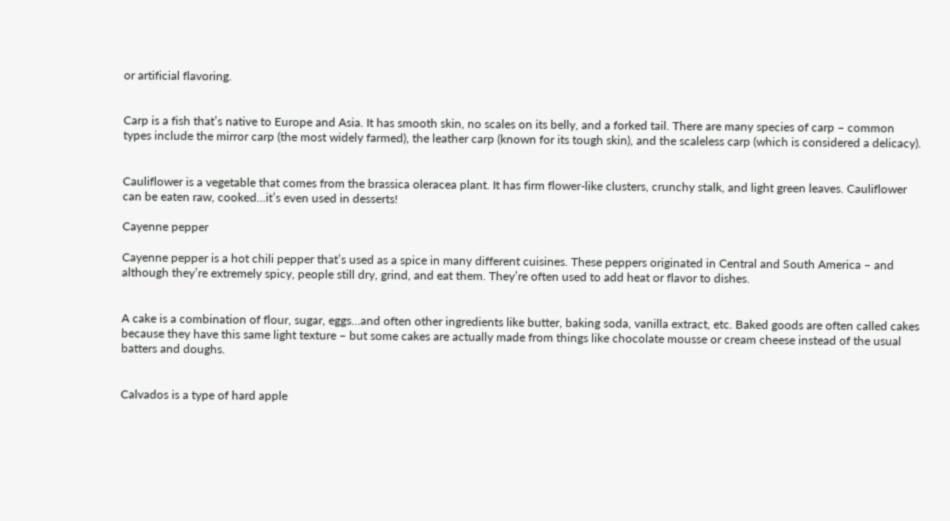or artificial flavoring.


Carp is a fish that’s native to Europe and Asia. It has smooth skin, no scales on its belly, and a forked tail. There are many species of carp – common types include the mirror carp (the most widely farmed), the leather carp (known for its tough skin), and the scaleless carp (which is considered a delicacy).


Cauliflower is a vegetable that comes from the brassica oleracea plant. It has firm flower-like clusters, crunchy stalk, and light green leaves. Cauliflower can be eaten raw, cooked…it’s even used in desserts!

Cayenne pepper

Cayenne pepper is a hot chili pepper that’s used as a spice in many different cuisines. These peppers originated in Central and South America – and although they’re extremely spicy, people still dry, grind, and eat them. They’re often used to add heat or flavor to dishes.


A cake is a combination of flour, sugar, eggs…and often other ingredients like butter, baking soda, vanilla extract, etc. Baked goods are often called cakes because they have this same light texture – but some cakes are actually made from things like chocolate mousse or cream cheese instead of the usual batters and doughs.


Calvados is a type of hard apple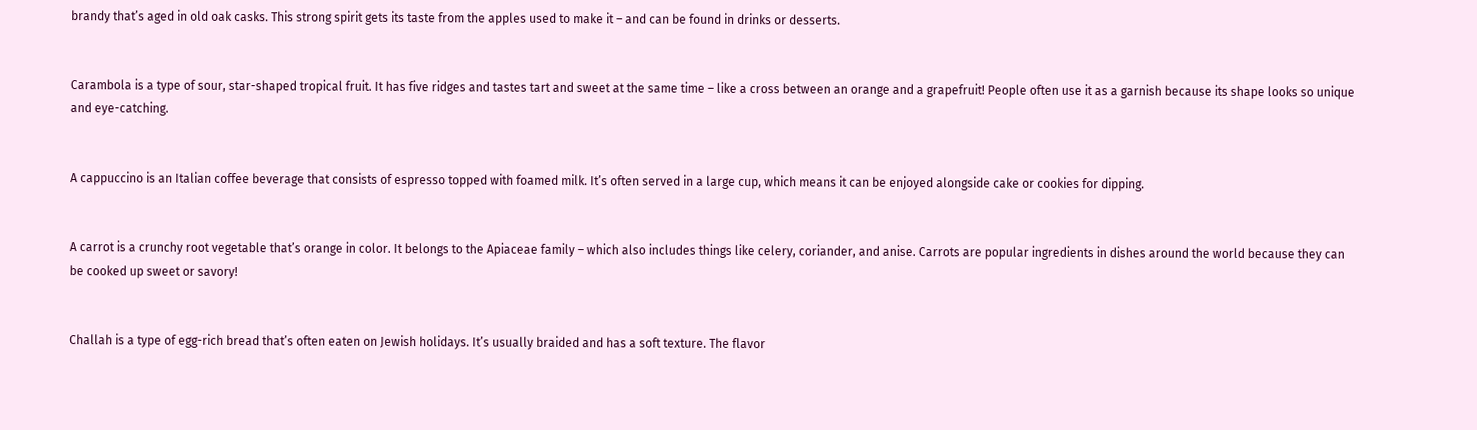brandy that’s aged in old oak casks. This strong spirit gets its taste from the apples used to make it – and can be found in drinks or desserts.


Carambola is a type of sour, star-shaped tropical fruit. It has five ridges and tastes tart and sweet at the same time – like a cross between an orange and a grapefruit! People often use it as a garnish because its shape looks so unique and eye-catching.


A cappuccino is an Italian coffee beverage that consists of espresso topped with foamed milk. It’s often served in a large cup, which means it can be enjoyed alongside cake or cookies for dipping.


A carrot is a crunchy root vegetable that’s orange in color. It belongs to the Apiaceae family – which also includes things like celery, coriander, and anise. Carrots are popular ingredients in dishes around the world because they can be cooked up sweet or savory!


Challah is a type of egg-rich bread that’s often eaten on Jewish holidays. It’s usually braided and has a soft texture. The flavor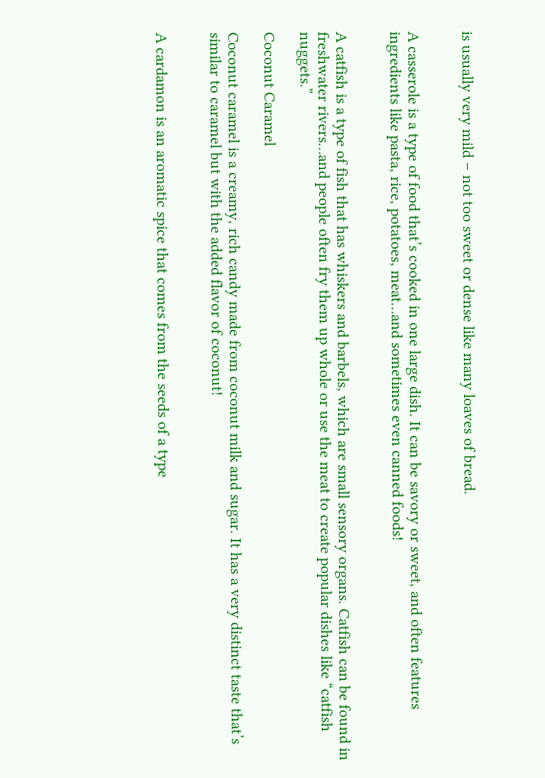is usually very mild – not too sweet or dense like many loaves of bread.


A casserole is a type of food that’s cooked in one large dish. It can be savory or sweet, and often features ingredients like pasta, rice, potatoes, meat…and sometimes even canned foods!


A catfish is a type of fish that has whiskers and barbels, which are small sensory organs. Catfish can be found in freshwater rivers…and people often fry them up whole or use the meat to create popular dishes like “catfish nuggets.”

Coconut Caramel

Coconut caramel is a creamy, rich candy made from coconut milk and sugar. It has a very distinct taste that’s similar to caramel but with the added flavor of coconut!


A cardamon is an aromatic spice that comes from the seeds of a type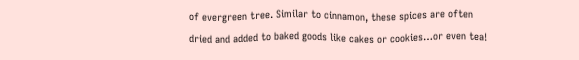of evergreen tree. Similar to cinnamon, these spices are often dried and added to baked goods like cakes or cookies…or even tea!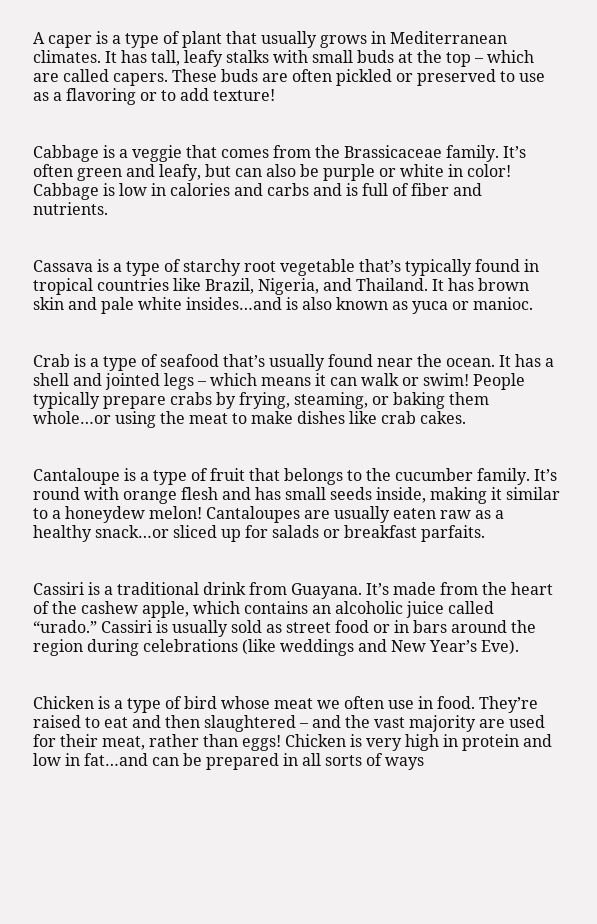A caper is a type of plant that usually grows in Mediterranean climates. It has tall, leafy stalks with small buds at the top – which are called capers. These buds are often pickled or preserved to use as a flavoring or to add texture!


Cabbage is a veggie that comes from the Brassicaceae family. It’s often green and leafy, but can also be purple or white in color! Cabbage is low in calories and carbs and is full of fiber and nutrients.


Cassava is a type of starchy root vegetable that’s typically found in tropical countries like Brazil, Nigeria, and Thailand. It has brown skin and pale white insides…and is also known as yuca or manioc.


Crab is a type of seafood that’s usually found near the ocean. It has a shell and jointed legs – which means it can walk or swim! People typically prepare crabs by frying, steaming, or baking them whole…or using the meat to make dishes like crab cakes.


Cantaloupe is a type of fruit that belongs to the cucumber family. It’s round with orange flesh and has small seeds inside, making it similar to a honeydew melon! Cantaloupes are usually eaten raw as a healthy snack…or sliced up for salads or breakfast parfaits.


Cassiri is a traditional drink from Guayana. It’s made from the heart of the cashew apple, which contains an alcoholic juice called “urado.” Cassiri is usually sold as street food or in bars around the region during celebrations (like weddings and New Year’s Eve).


Chicken is a type of bird whose meat we often use in food. They’re raised to eat and then slaughtered – and the vast majority are used for their meat, rather than eggs! Chicken is very high in protein and low in fat…and can be prepared in all sorts of ways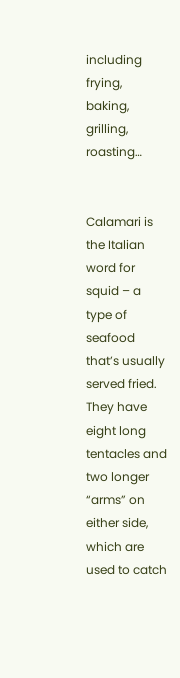including frying, baking, grilling, roasting…


Calamari is the Italian word for squid – a type of seafood that’s usually served fried. They have eight long tentacles and two longer “arms” on either side, which are used to catch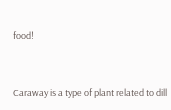food!


Caraway is a type of plant related to dill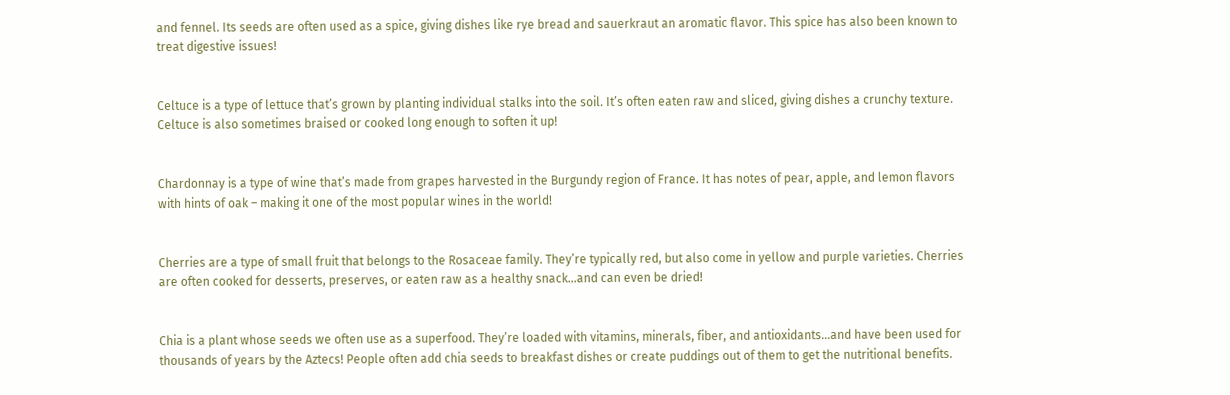and fennel. Its seeds are often used as a spice, giving dishes like rye bread and sauerkraut an aromatic flavor. This spice has also been known to treat digestive issues!


Celtuce is a type of lettuce that’s grown by planting individual stalks into the soil. It’s often eaten raw and sliced, giving dishes a crunchy texture. Celtuce is also sometimes braised or cooked long enough to soften it up!


Chardonnay is a type of wine that’s made from grapes harvested in the Burgundy region of France. It has notes of pear, apple, and lemon flavors with hints of oak – making it one of the most popular wines in the world!


Cherries are a type of small fruit that belongs to the Rosaceae family. They’re typically red, but also come in yellow and purple varieties. Cherries are often cooked for desserts, preserves, or eaten raw as a healthy snack…and can even be dried!


Chia is a plant whose seeds we often use as a superfood. They’re loaded with vitamins, minerals, fiber, and antioxidants…and have been used for thousands of years by the Aztecs! People often add chia seeds to breakfast dishes or create puddings out of them to get the nutritional benefits.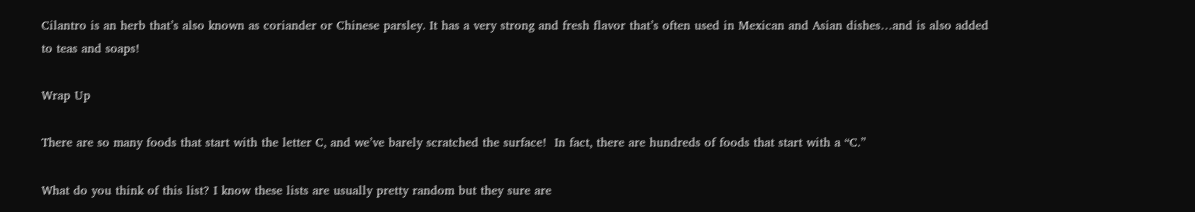Cilantro is an herb that’s also known as coriander or Chinese parsley. It has a very strong and fresh flavor that’s often used in Mexican and Asian dishes…and is also added to teas and soaps!

Wrap Up

There are so many foods that start with the letter C, and we’ve barely scratched the surface!  In fact, there are hundreds of foods that start with a “C.”

What do you think of this list? I know these lists are usually pretty random but they sure are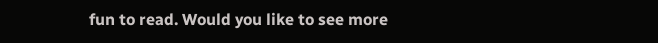fun to read. Would you like to see more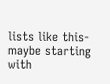lists like this- maybe starting with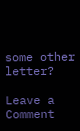some other letter?

Leave a Comment